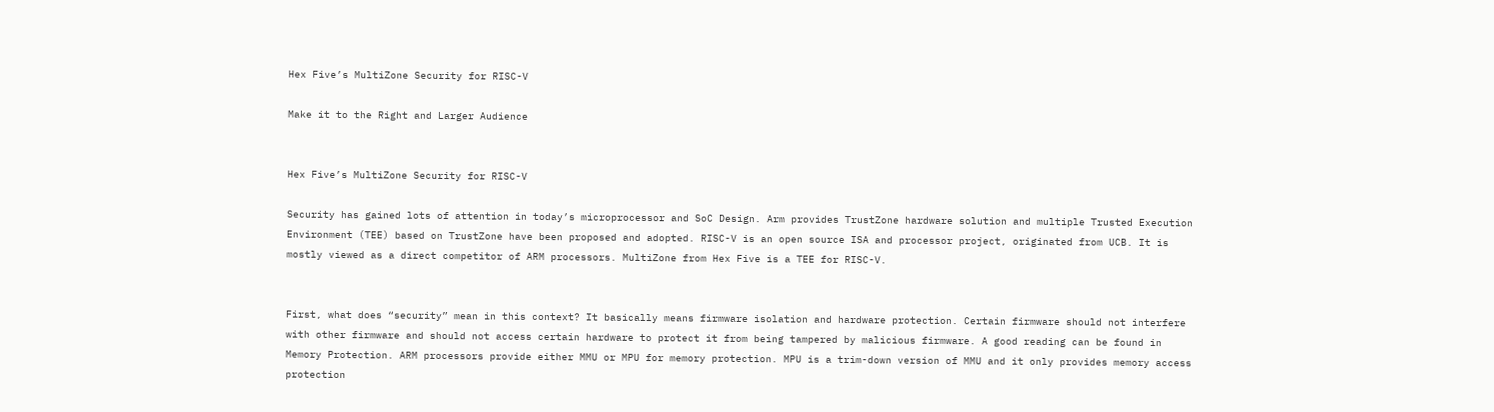Hex Five’s MultiZone Security for RISC-V

Make it to the Right and Larger Audience


Hex Five’s MultiZone Security for RISC-V

Security has gained lots of attention in today’s microprocessor and SoC Design. Arm provides TrustZone hardware solution and multiple Trusted Execution Environment (TEE) based on TrustZone have been proposed and adopted. RISC-V is an open source ISA and processor project, originated from UCB. It is mostly viewed as a direct competitor of ARM processors. MultiZone from Hex Five is a TEE for RISC-V.


First, what does “security” mean in this context? It basically means firmware isolation and hardware protection. Certain firmware should not interfere with other firmware and should not access certain hardware to protect it from being tampered by malicious firmware. A good reading can be found in Memory Protection. ARM processors provide either MMU or MPU for memory protection. MPU is a trim-down version of MMU and it only provides memory access protection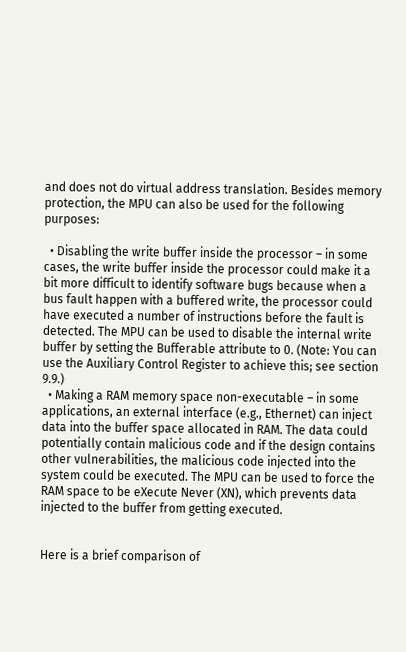and does not do virtual address translation. Besides memory protection, the MPU can also be used for the following purposes:

  • Disabling the write buffer inside the processor – in some cases, the write buffer inside the processor could make it a bit more difficult to identify software bugs because when a bus fault happen with a buffered write, the processor could have executed a number of instructions before the fault is detected. The MPU can be used to disable the internal write buffer by setting the Bufferable attribute to 0. (Note: You can use the Auxiliary Control Register to achieve this; see section 9.9.)
  • Making a RAM memory space non-executable – in some applications, an external interface (e.g., Ethernet) can inject data into the buffer space allocated in RAM. The data could potentially contain malicious code and if the design contains other vulnerabilities, the malicious code injected into the system could be executed. The MPU can be used to force the RAM space to be eXecute Never (XN), which prevents data injected to the buffer from getting executed.


Here is a brief comparison of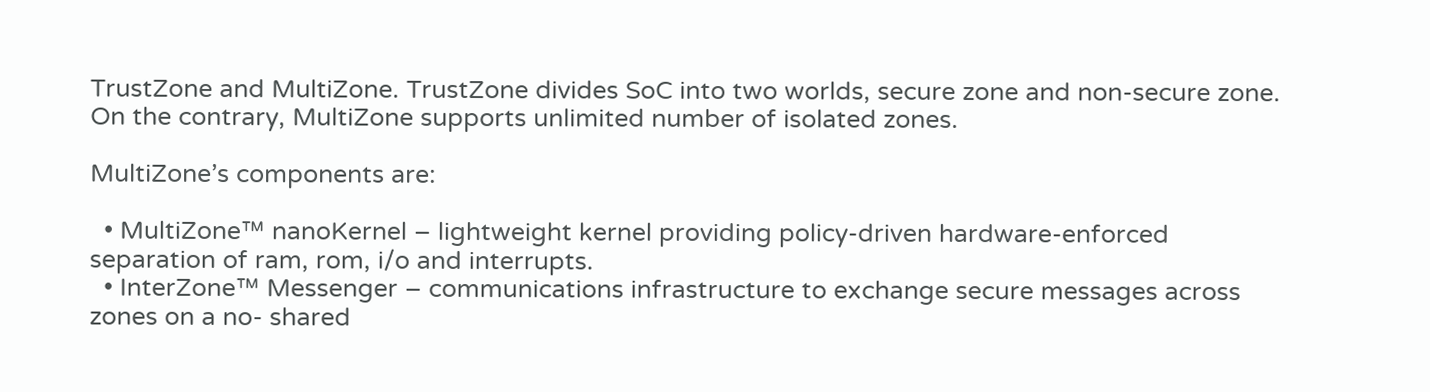TrustZone and MultiZone. TrustZone divides SoC into two worlds, secure zone and non-secure zone. On the contrary, MultiZone supports unlimited number of isolated zones.

MultiZone’s components are:

  • MultiZone™ nanoKernel – lightweight kernel providing policy-driven hardware-enforced separation of ram, rom, i/o and interrupts.
  • InterZone™ Messenger – communications infrastructure to exchange secure messages across zones on a no- shared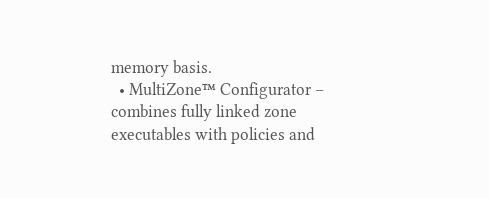memory basis.
  • MultiZone™ Configurator – combines fully linked zone executables with policies and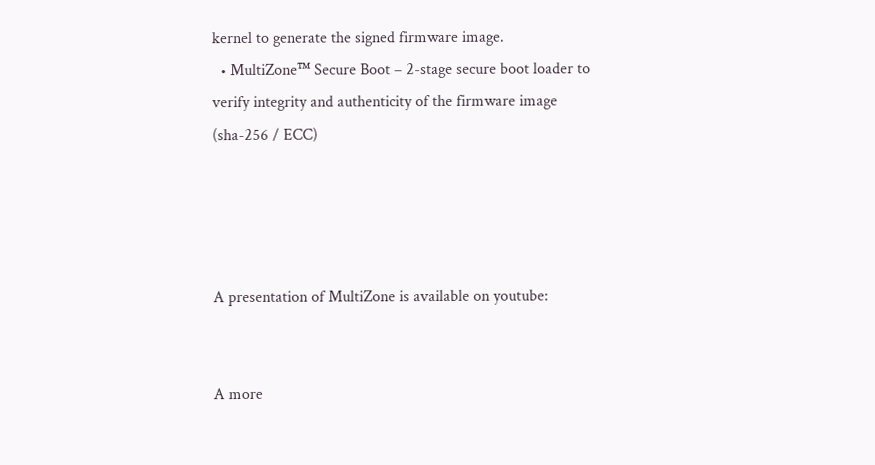kernel to generate the signed firmware image.
  • MultiZone™ Secure Boot – 2-stage secure boot loader to verify integrity and authenticity of the firmware image (sha-256 / ECC)




A presentation of MultiZone is available on youtube:


A more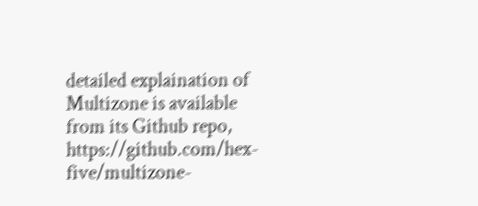detailed explaination of Multizone is available from its Github repo, https://github.com/hex-five/multizone-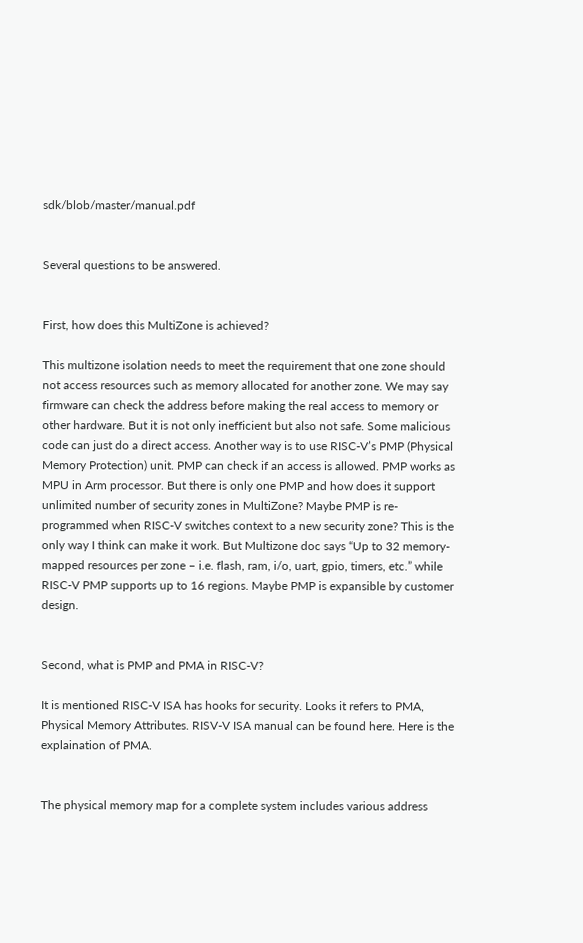sdk/blob/master/manual.pdf


Several questions to be answered.


First, how does this MultiZone is achieved?

This multizone isolation needs to meet the requirement that one zone should not access resources such as memory allocated for another zone. We may say firmware can check the address before making the real access to memory or other hardware. But it is not only inefficient but also not safe. Some malicious code can just do a direct access. Another way is to use RISC-V’s PMP (Physical Memory Protection) unit. PMP can check if an access is allowed. PMP works as MPU in Arm processor. But there is only one PMP and how does it support unlimited number of security zones in MultiZone? Maybe PMP is re-programmed when RISC-V switches context to a new security zone? This is the only way I think can make it work. But Multizone doc says “Up to 32 memory-mapped resources per zone – i.e. flash, ram, i/o, uart, gpio, timers, etc.” while RISC-V PMP supports up to 16 regions. Maybe PMP is expansible by customer design.


Second, what is PMP and PMA in RISC-V?

It is mentioned RISC-V ISA has hooks for security. Looks it refers to PMA, Physical Memory Attributes. RISV-V ISA manual can be found here. Here is the explaination of PMA.


The physical memory map for a complete system includes various address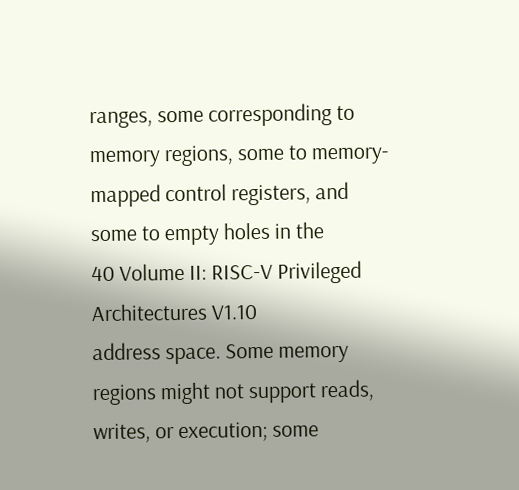ranges, some corresponding to memory regions, some to memory-mapped control registers, and some to empty holes in the
40 Volume II: RISC-V Privileged Architectures V1.10
address space. Some memory regions might not support reads, writes, or execution; some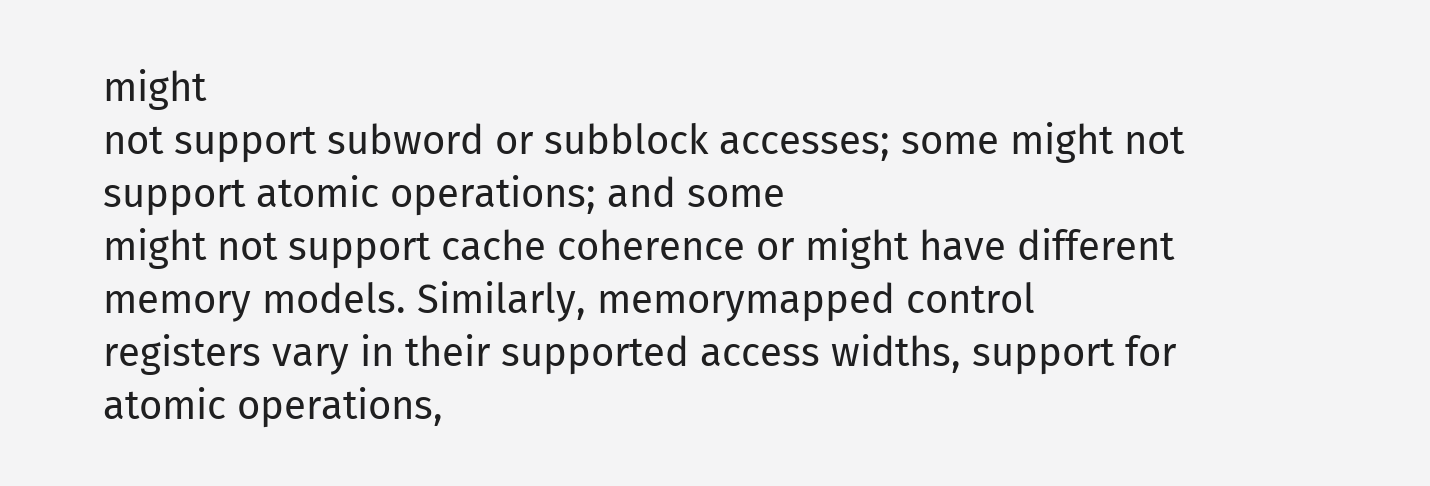might
not support subword or subblock accesses; some might not support atomic operations; and some
might not support cache coherence or might have different memory models. Similarly, memorymapped control registers vary in their supported access widths, support for atomic operations,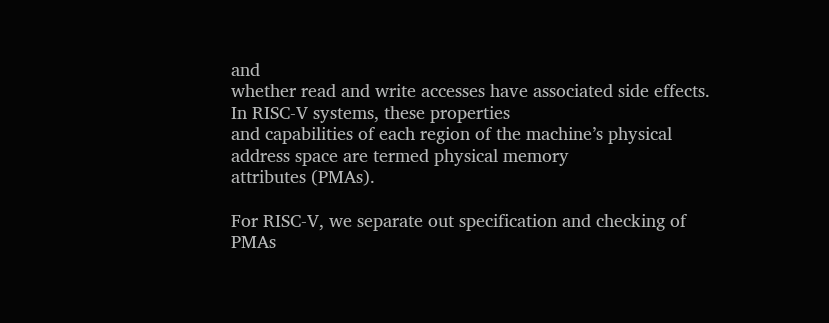and
whether read and write accesses have associated side effects. In RISC-V systems, these properties
and capabilities of each region of the machine’s physical address space are termed physical memory
attributes (PMAs).

For RISC-V, we separate out specification and checking of PMAs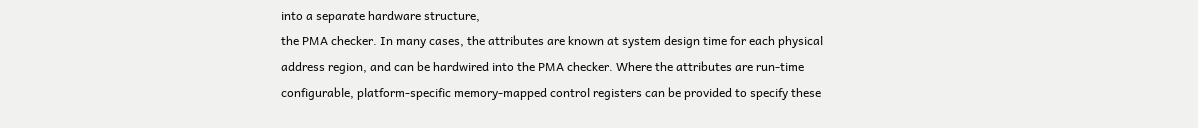into a separate hardware structure,
the PMA checker. In many cases, the attributes are known at system design time for each physical
address region, and can be hardwired into the PMA checker. Where the attributes are run-time
configurable, platform-specific memory-mapped control registers can be provided to specify these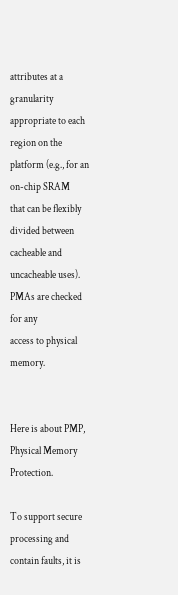attributes at a granularity appropriate to each region on the platform (e.g., for an on-chip SRAM
that can be flexibly divided between cacheable and uncacheable uses). PMAs are checked for any
access to physical memory.


Here is about PMP, Physical Memory Protection.

To support secure processing and contain faults, it is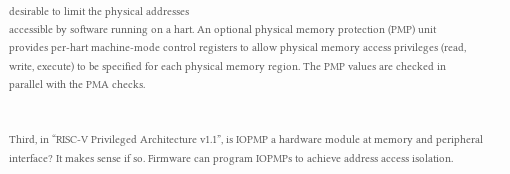desirable to limit the physical addresses
accessible by software running on a hart. An optional physical memory protection (PMP) unit
provides per-hart machine-mode control registers to allow physical memory access privileges (read,
write, execute) to be specified for each physical memory region. The PMP values are checked in
parallel with the PMA checks.


Third, in “RISC-V Privileged Architecture v1.1”, is IOPMP a hardware module at memory and peripheral interface? It makes sense if so. Firmware can program IOPMPs to achieve address access isolation.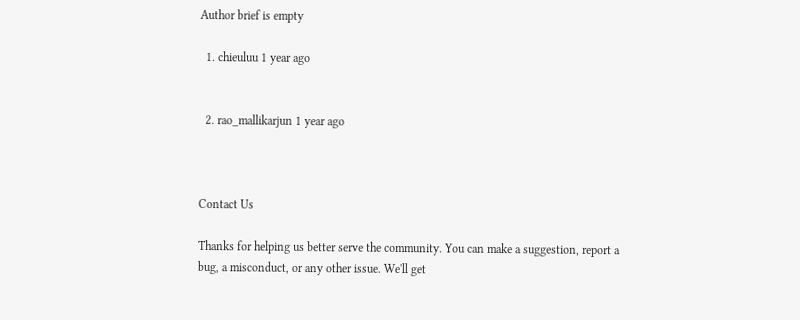Author brief is empty

  1. chieuluu 1 year ago


  2. rao_mallikarjun 1 year ago



Contact Us

Thanks for helping us better serve the community. You can make a suggestion, report a bug, a misconduct, or any other issue. We'll get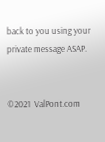back to you using your private message ASAP.


©2021  ValPont.com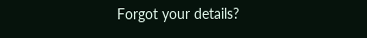Forgot your details?